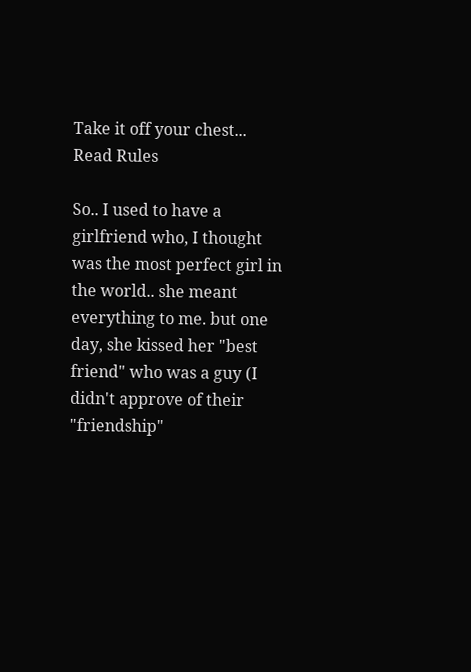Take it off your chest...
Read Rules

So.. I used to have a girlfriend who, I thought was the most perfect girl in the world.. she meant everything to me. but one day, she kissed her "best friend" who was a guy (I didn't approve of their "friendship"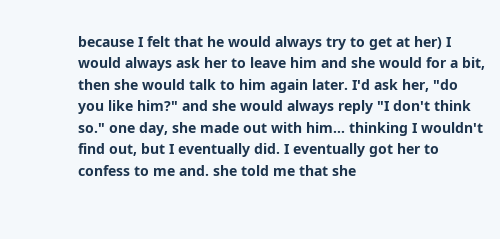because I felt that he would always try to get at her) I would always ask her to leave him and she would for a bit, then she would talk to him again later. I'd ask her, "do you like him?" and she would always reply "I don't think so." one day, she made out with him... thinking I wouldn't find out, but I eventually did. I eventually got her to confess to me and. she told me that she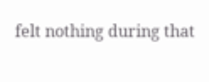felt nothing during that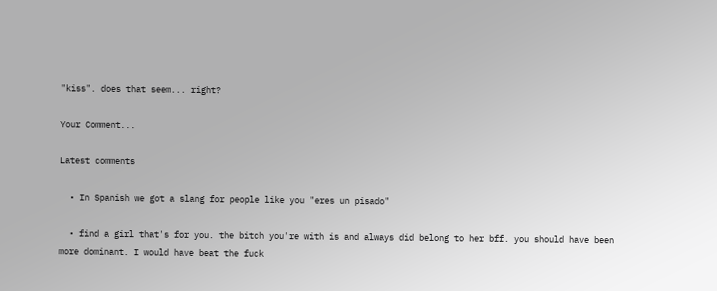"kiss". does that seem... right?

Your Comment...

Latest comments

  • In Spanish we got a slang for people like you "eres un pisado"

  • find a girl that's for you. the bitch you're with is and always did belong to her bff. you should have been more dominant. I would have beat the fuck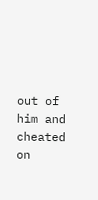out of him and cheated on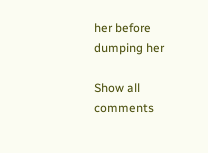her before dumping her

Show all comments